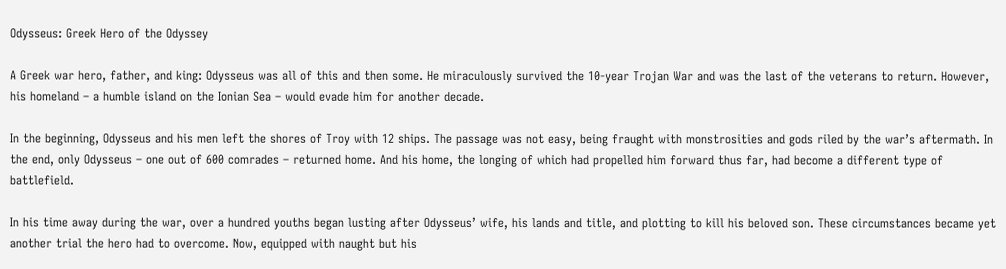Odysseus: Greek Hero of the Odyssey

A Greek war hero, father, and king: Odysseus was all of this and then some. He miraculously survived the 10-year Trojan War and was the last of the veterans to return. However, his homeland – a humble island on the Ionian Sea – would evade him for another decade.

In the beginning, Odysseus and his men left the shores of Troy with 12 ships. The passage was not easy, being fraught with monstrosities and gods riled by the war’s aftermath. In the end, only Odysseus – one out of 600 comrades – returned home. And his home, the longing of which had propelled him forward thus far, had become a different type of battlefield.

In his time away during the war, over a hundred youths began lusting after Odysseus’ wife, his lands and title, and plotting to kill his beloved son. These circumstances became yet another trial the hero had to overcome. Now, equipped with naught but his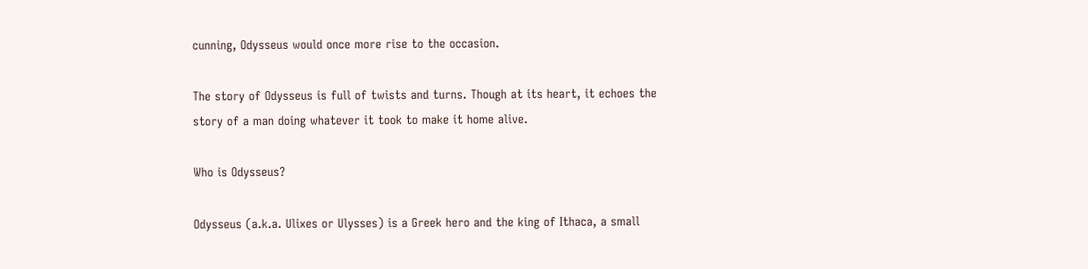cunning, Odysseus would once more rise to the occasion.

The story of Odysseus is full of twists and turns. Though at its heart, it echoes the story of a man doing whatever it took to make it home alive.

Who is Odysseus?

Odysseus (a.k.a. Ulixes or Ulysses) is a Greek hero and the king of Ithaca, a small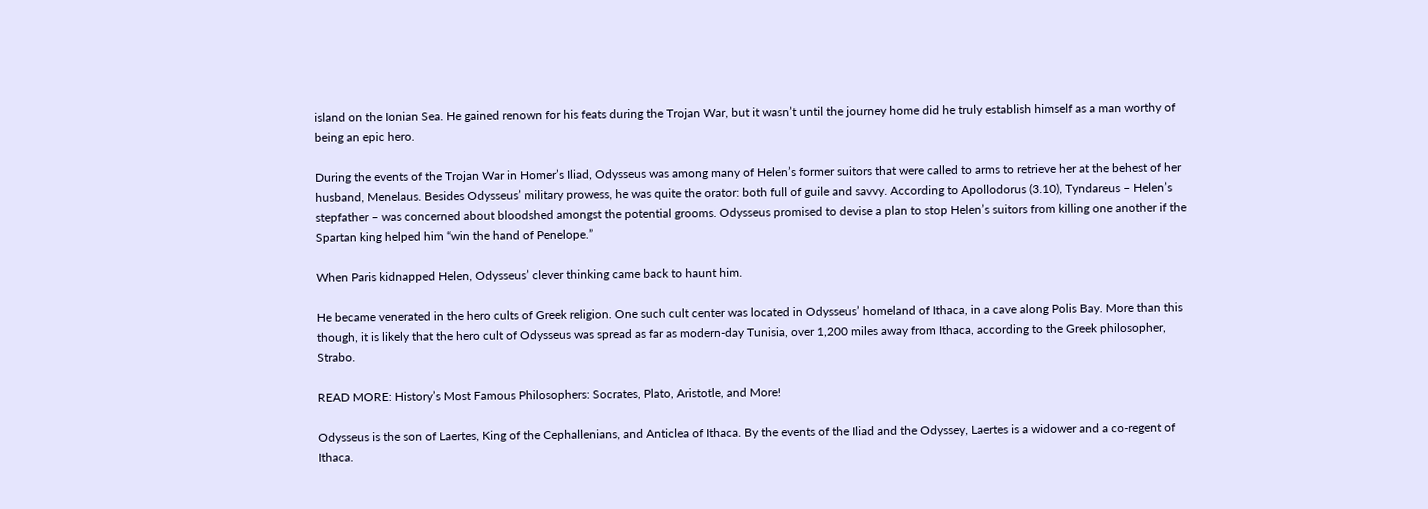island on the Ionian Sea. He gained renown for his feats during the Trojan War, but it wasn’t until the journey home did he truly establish himself as a man worthy of being an epic hero.

During the events of the Trojan War in Homer’s Iliad, Odysseus was among many of Helen’s former suitors that were called to arms to retrieve her at the behest of her husband, Menelaus. Besides Odysseus’ military prowess, he was quite the orator: both full of guile and savvy. According to Apollodorus (3.10), Tyndareus – Helen’s stepfather – was concerned about bloodshed amongst the potential grooms. Odysseus promised to devise a plan to stop Helen’s suitors from killing one another if the Spartan king helped him “win the hand of Penelope.”

When Paris kidnapped Helen, Odysseus’ clever thinking came back to haunt him.

He became venerated in the hero cults of Greek religion. One such cult center was located in Odysseus’ homeland of Ithaca, in a cave along Polis Bay. More than this though, it is likely that the hero cult of Odysseus was spread as far as modern-day Tunisia, over 1,200 miles away from Ithaca, according to the Greek philosopher, Strabo.

READ MORE: History’s Most Famous Philosophers: Socrates, Plato, Aristotle, and More!

Odysseus is the son of Laertes, King of the Cephallenians, and Anticlea of Ithaca. By the events of the Iliad and the Odyssey, Laertes is a widower and a co-regent of Ithaca.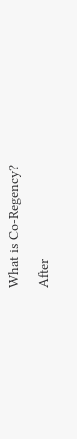What is Co-Regency?

After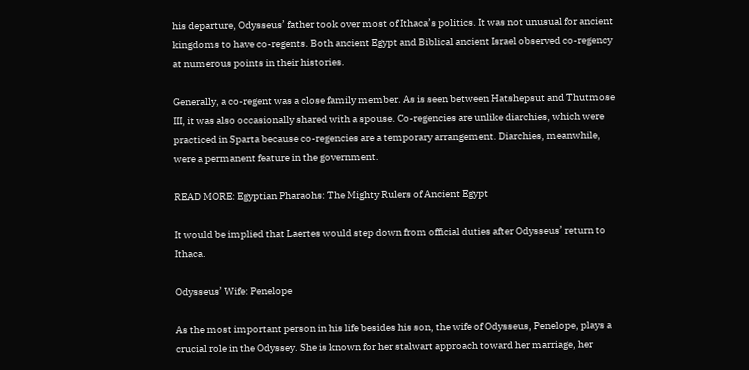his departure, Odysseus’ father took over most of Ithaca’s politics. It was not unusual for ancient kingdoms to have co-regents. Both ancient Egypt and Biblical ancient Israel observed co-regency at numerous points in their histories.

Generally, a co-regent was a close family member. As is seen between Hatshepsut and Thutmose III, it was also occasionally shared with a spouse. Co-regencies are unlike diarchies, which were practiced in Sparta because co-regencies are a temporary arrangement. Diarchies, meanwhile, were a permanent feature in the government.

READ MORE: Egyptian Pharaohs: The Mighty Rulers of Ancient Egypt

It would be implied that Laertes would step down from official duties after Odysseus’ return to Ithaca.

Odysseus’ Wife: Penelope

As the most important person in his life besides his son, the wife of Odysseus, Penelope, plays a crucial role in the Odyssey. She is known for her stalwart approach toward her marriage, her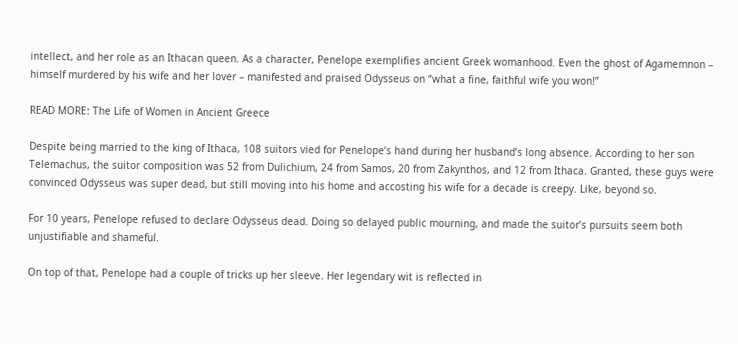intellect, and her role as an Ithacan queen. As a character, Penelope exemplifies ancient Greek womanhood. Even the ghost of Agamemnon – himself murdered by his wife and her lover – manifested and praised Odysseus on “what a fine, faithful wife you won!”

READ MORE: The Life of Women in Ancient Greece

Despite being married to the king of Ithaca, 108 suitors vied for Penelope’s hand during her husband’s long absence. According to her son Telemachus, the suitor composition was 52 from Dulichium, 24 from Samos, 20 from Zakynthos, and 12 from Ithaca. Granted, these guys were convinced Odysseus was super dead, but still moving into his home and accosting his wife for a decade is creepy. Like, beyond so.

For 10 years, Penelope refused to declare Odysseus dead. Doing so delayed public mourning, and made the suitor’s pursuits seem both unjustifiable and shameful.

On top of that, Penelope had a couple of tricks up her sleeve. Her legendary wit is reflected in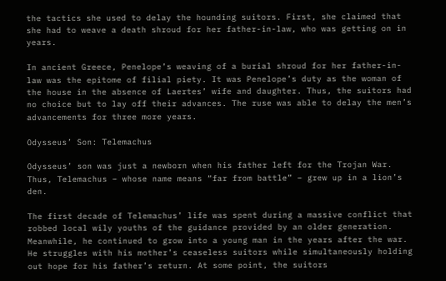the tactics she used to delay the hounding suitors. First, she claimed that she had to weave a death shroud for her father-in-law, who was getting on in years.

In ancient Greece, Penelope’s weaving of a burial shroud for her father-in-law was the epitome of filial piety. It was Penelope’s duty as the woman of the house in the absence of Laertes’ wife and daughter. Thus, the suitors had no choice but to lay off their advances. The ruse was able to delay the men’s advancements for three more years.

Odysseus’ Son: Telemachus

Odysseus’ son was just a newborn when his father left for the Trojan War. Thus, Telemachus – whose name means “far from battle” – grew up in a lion’s den.

The first decade of Telemachus’ life was spent during a massive conflict that robbed local wily youths of the guidance provided by an older generation. Meanwhile, he continued to grow into a young man in the years after the war. He struggles with his mother’s ceaseless suitors while simultaneously holding out hope for his father’s return. At some point, the suitors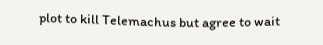plot to kill Telemachus but agree to wait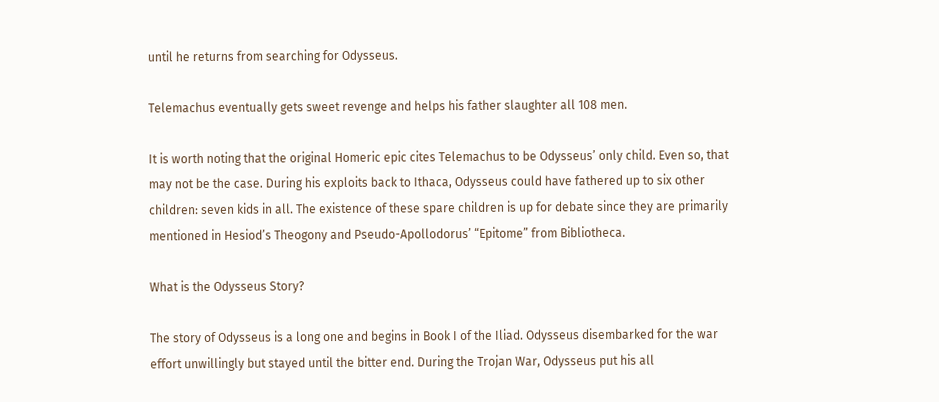until he returns from searching for Odysseus.

Telemachus eventually gets sweet revenge and helps his father slaughter all 108 men.

It is worth noting that the original Homeric epic cites Telemachus to be Odysseus’ only child. Even so, that may not be the case. During his exploits back to Ithaca, Odysseus could have fathered up to six other children: seven kids in all. The existence of these spare children is up for debate since they are primarily mentioned in Hesiod’s Theogony and Pseudo-Apollodorus’ “Epitome” from Bibliotheca.

What is the Odysseus Story?

The story of Odysseus is a long one and begins in Book I of the Iliad. Odysseus disembarked for the war effort unwillingly but stayed until the bitter end. During the Trojan War, Odysseus put his all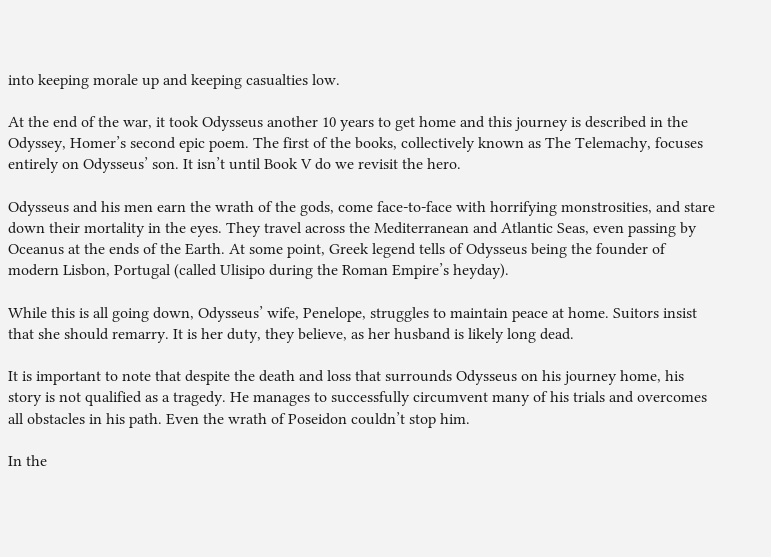into keeping morale up and keeping casualties low.

At the end of the war, it took Odysseus another 10 years to get home and this journey is described in the Odyssey, Homer’s second epic poem. The first of the books, collectively known as The Telemachy, focuses entirely on Odysseus’ son. It isn’t until Book V do we revisit the hero.

Odysseus and his men earn the wrath of the gods, come face-to-face with horrifying monstrosities, and stare down their mortality in the eyes. They travel across the Mediterranean and Atlantic Seas, even passing by Oceanus at the ends of the Earth. At some point, Greek legend tells of Odysseus being the founder of modern Lisbon, Portugal (called Ulisipo during the Roman Empire’s heyday).

While this is all going down, Odysseus’ wife, Penelope, struggles to maintain peace at home. Suitors insist that she should remarry. It is her duty, they believe, as her husband is likely long dead.

It is important to note that despite the death and loss that surrounds Odysseus on his journey home, his story is not qualified as a tragedy. He manages to successfully circumvent many of his trials and overcomes all obstacles in his path. Even the wrath of Poseidon couldn’t stop him.

In the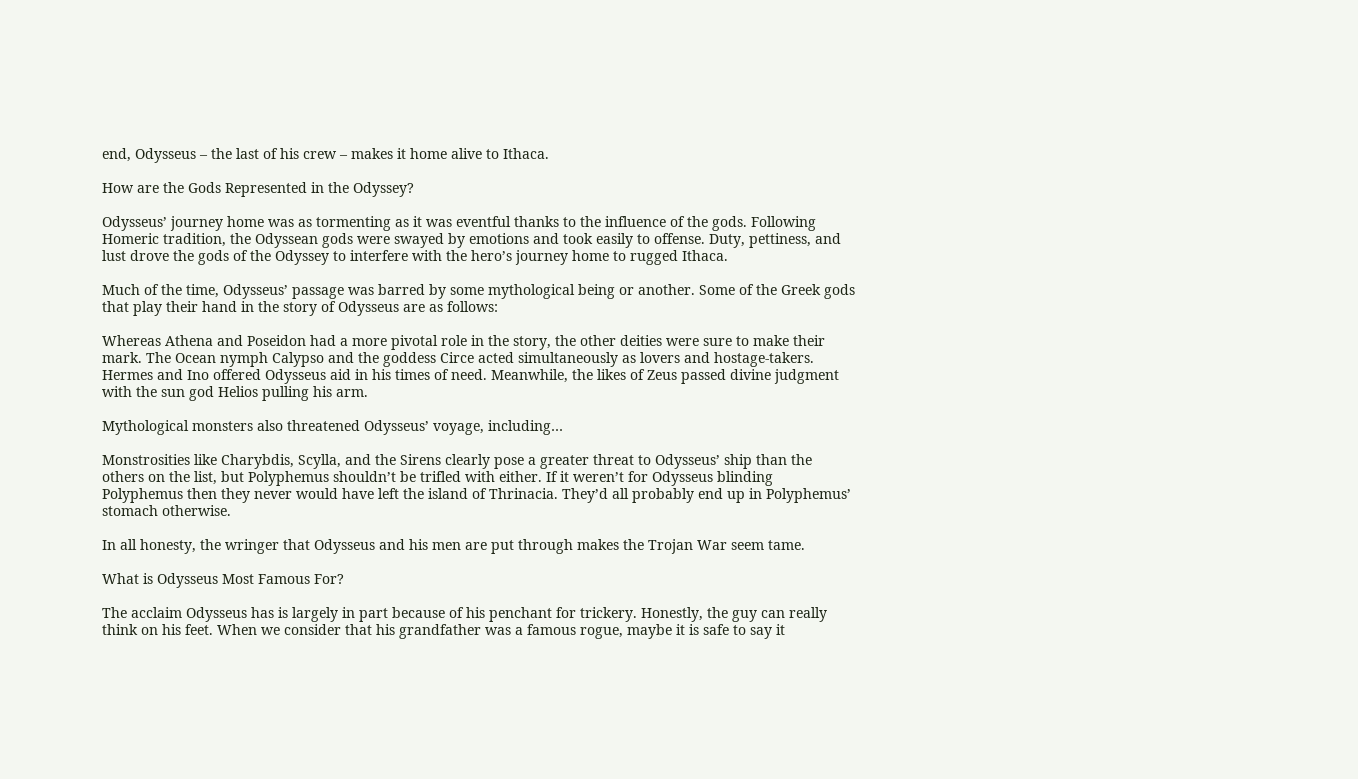end, Odysseus – the last of his crew – makes it home alive to Ithaca.

How are the Gods Represented in the Odyssey?

Odysseus’ journey home was as tormenting as it was eventful thanks to the influence of the gods. Following Homeric tradition, the Odyssean gods were swayed by emotions and took easily to offense. Duty, pettiness, and lust drove the gods of the Odyssey to interfere with the hero’s journey home to rugged Ithaca.

Much of the time, Odysseus’ passage was barred by some mythological being or another. Some of the Greek gods that play their hand in the story of Odysseus are as follows:

Whereas Athena and Poseidon had a more pivotal role in the story, the other deities were sure to make their mark. The Ocean nymph Calypso and the goddess Circe acted simultaneously as lovers and hostage-takers. Hermes and Ino offered Odysseus aid in his times of need. Meanwhile, the likes of Zeus passed divine judgment with the sun god Helios pulling his arm.

Mythological monsters also threatened Odysseus’ voyage, including…

Monstrosities like Charybdis, Scylla, and the Sirens clearly pose a greater threat to Odysseus’ ship than the others on the list, but Polyphemus shouldn’t be trifled with either. If it weren’t for Odysseus blinding Polyphemus then they never would have left the island of Thrinacia. They’d all probably end up in Polyphemus’ stomach otherwise.

In all honesty, the wringer that Odysseus and his men are put through makes the Trojan War seem tame.

What is Odysseus Most Famous For?

The acclaim Odysseus has is largely in part because of his penchant for trickery. Honestly, the guy can really think on his feet. When we consider that his grandfather was a famous rogue, maybe it is safe to say it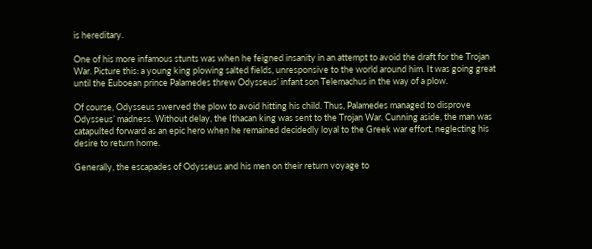is hereditary.

One of his more infamous stunts was when he feigned insanity in an attempt to avoid the draft for the Trojan War. Picture this: a young king plowing salted fields, unresponsive to the world around him. It was going great until the Euboean prince Palamedes threw Odysseus’ infant son Telemachus in the way of a plow.

Of course, Odysseus swerved the plow to avoid hitting his child. Thus, Palamedes managed to disprove Odysseus’ madness. Without delay, the Ithacan king was sent to the Trojan War. Cunning aside, the man was catapulted forward as an epic hero when he remained decidedly loyal to the Greek war effort, neglecting his desire to return home.

Generally, the escapades of Odysseus and his men on their return voyage to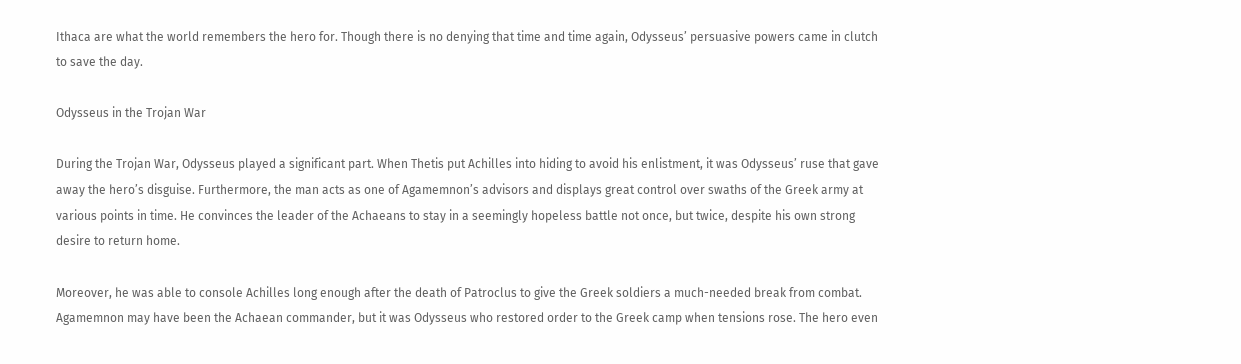Ithaca are what the world remembers the hero for. Though there is no denying that time and time again, Odysseus’ persuasive powers came in clutch to save the day.

Odysseus in the Trojan War

During the Trojan War, Odysseus played a significant part. When Thetis put Achilles into hiding to avoid his enlistment, it was Odysseus’ ruse that gave away the hero’s disguise. Furthermore, the man acts as one of Agamemnon’s advisors and displays great control over swaths of the Greek army at various points in time. He convinces the leader of the Achaeans to stay in a seemingly hopeless battle not once, but twice, despite his own strong desire to return home.

Moreover, he was able to console Achilles long enough after the death of Patroclus to give the Greek soldiers a much-needed break from combat. Agamemnon may have been the Achaean commander, but it was Odysseus who restored order to the Greek camp when tensions rose. The hero even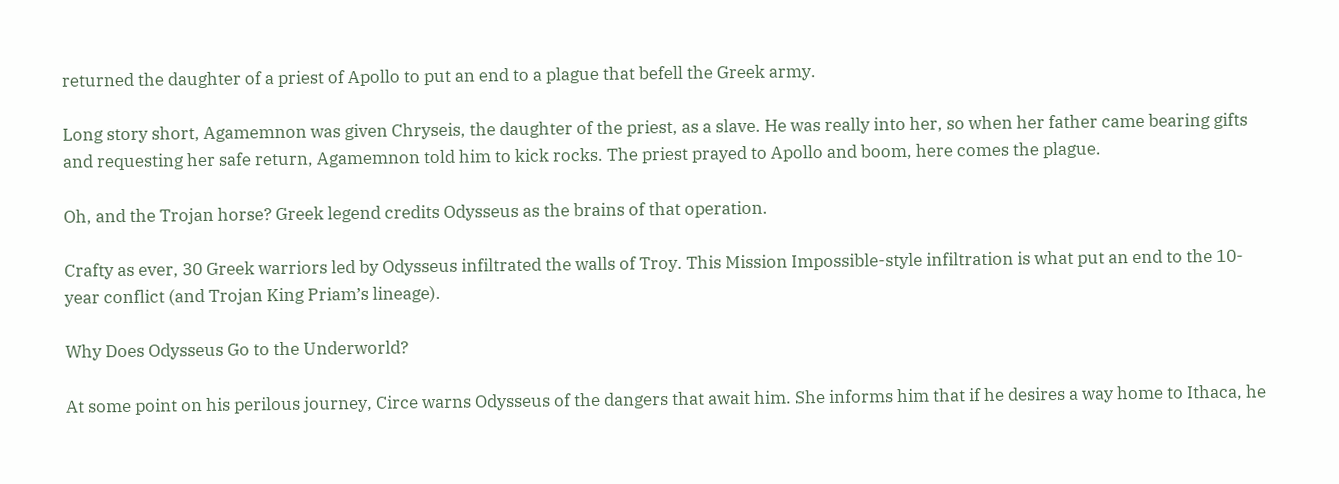returned the daughter of a priest of Apollo to put an end to a plague that befell the Greek army.

Long story short, Agamemnon was given Chryseis, the daughter of the priest, as a slave. He was really into her, so when her father came bearing gifts and requesting her safe return, Agamemnon told him to kick rocks. The priest prayed to Apollo and boom, here comes the plague.

Oh, and the Trojan horse? Greek legend credits Odysseus as the brains of that operation.

Crafty as ever, 30 Greek warriors led by Odysseus infiltrated the walls of Troy. This Mission Impossible-style infiltration is what put an end to the 10-year conflict (and Trojan King Priam’s lineage).

Why Does Odysseus Go to the Underworld?

At some point on his perilous journey, Circe warns Odysseus of the dangers that await him. She informs him that if he desires a way home to Ithaca, he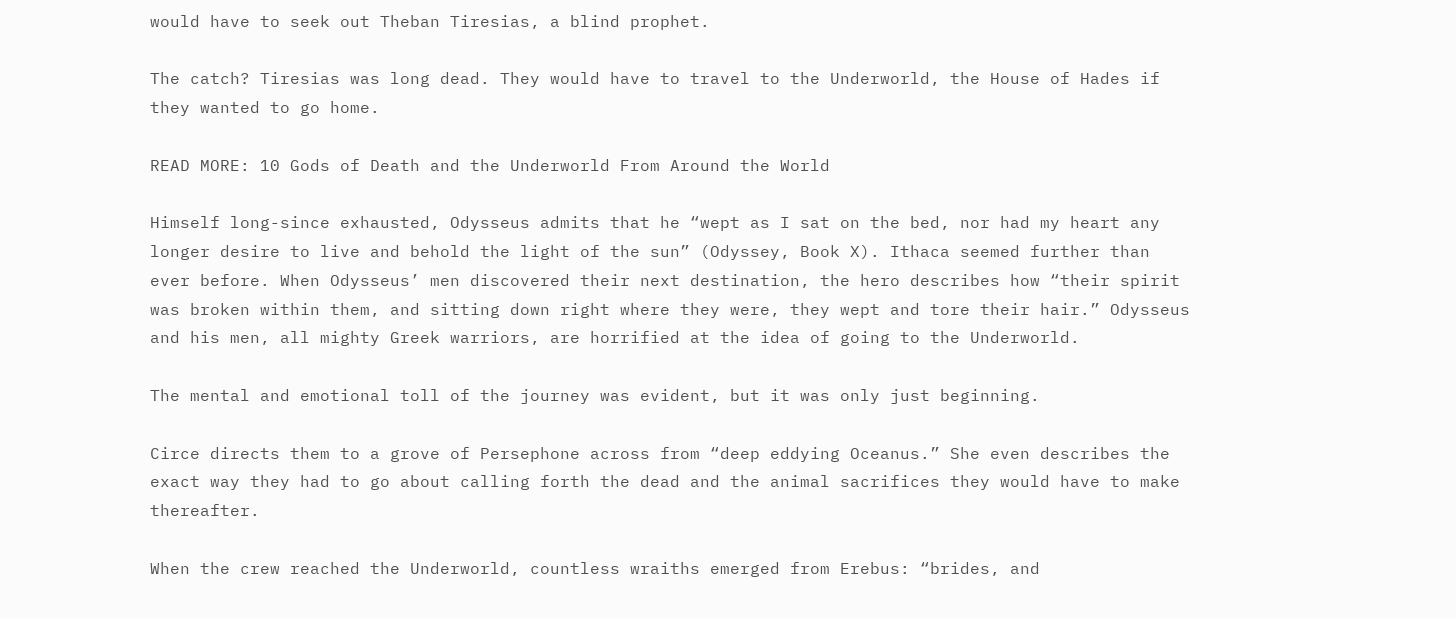would have to seek out Theban Tiresias, a blind prophet.

The catch? Tiresias was long dead. They would have to travel to the Underworld, the House of Hades if they wanted to go home.

READ MORE: 10 Gods of Death and the Underworld From Around the World

Himself long-since exhausted, Odysseus admits that he “wept as I sat on the bed, nor had my heart any longer desire to live and behold the light of the sun” (Odyssey, Book X). Ithaca seemed further than ever before. When Odysseus’ men discovered their next destination, the hero describes how “their spirit was broken within them, and sitting down right where they were, they wept and tore their hair.” Odysseus and his men, all mighty Greek warriors, are horrified at the idea of going to the Underworld.

The mental and emotional toll of the journey was evident, but it was only just beginning.

Circe directs them to a grove of Persephone across from “deep eddying Oceanus.” She even describes the exact way they had to go about calling forth the dead and the animal sacrifices they would have to make thereafter.

When the crew reached the Underworld, countless wraiths emerged from Erebus: “brides, and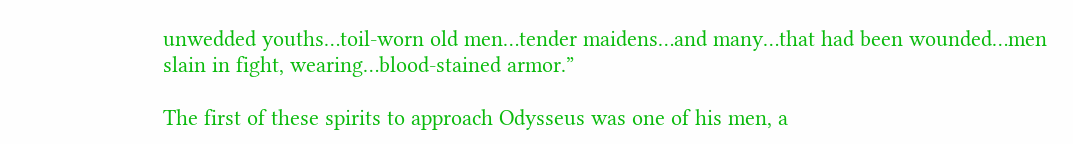unwedded youths…toil-worn old men…tender maidens…and many…that had been wounded…men slain in fight, wearing…blood-stained armor.”

The first of these spirits to approach Odysseus was one of his men, a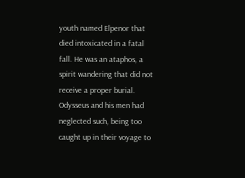youth named Elpenor that died intoxicated in a fatal fall. He was an ataphos, a spirit wandering that did not receive a proper burial. Odysseus and his men had neglected such, being too caught up in their voyage to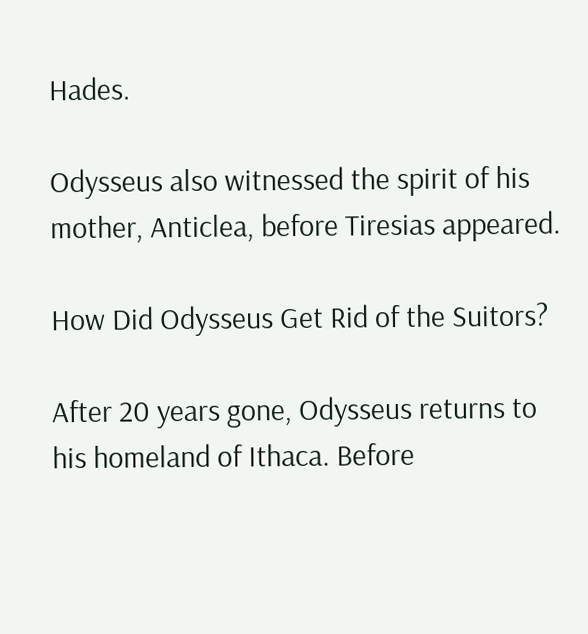Hades.

Odysseus also witnessed the spirit of his mother, Anticlea, before Tiresias appeared.

How Did Odysseus Get Rid of the Suitors?

After 20 years gone, Odysseus returns to his homeland of Ithaca. Before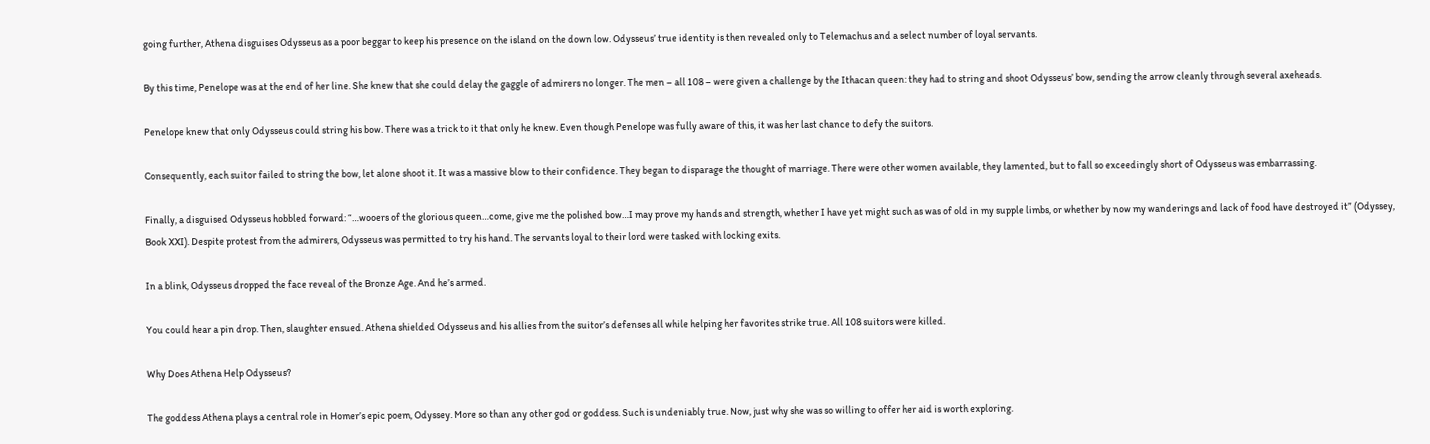going further, Athena disguises Odysseus as a poor beggar to keep his presence on the island on the down low. Odysseus’ true identity is then revealed only to Telemachus and a select number of loyal servants.

By this time, Penelope was at the end of her line. She knew that she could delay the gaggle of admirers no longer. The men – all 108 – were given a challenge by the Ithacan queen: they had to string and shoot Odysseus’ bow, sending the arrow cleanly through several axeheads.

Penelope knew that only Odysseus could string his bow. There was a trick to it that only he knew. Even though Penelope was fully aware of this, it was her last chance to defy the suitors.

Consequently, each suitor failed to string the bow, let alone shoot it. It was a massive blow to their confidence. They began to disparage the thought of marriage. There were other women available, they lamented, but to fall so exceedingly short of Odysseus was embarrassing.

Finally, a disguised Odysseus hobbled forward: “…wooers of the glorious queen…come, give me the polished bow…I may prove my hands and strength, whether I have yet might such as was of old in my supple limbs, or whether by now my wanderings and lack of food have destroyed it” (Odyssey, Book XXI). Despite protest from the admirers, Odysseus was permitted to try his hand. The servants loyal to their lord were tasked with locking exits.

In a blink, Odysseus dropped the face reveal of the Bronze Age. And he’s armed.

You could hear a pin drop. Then, slaughter ensued. Athena shielded Odysseus and his allies from the suitor’s defenses all while helping her favorites strike true. All 108 suitors were killed.

Why Does Athena Help Odysseus?

The goddess Athena plays a central role in Homer’s epic poem, Odyssey. More so than any other god or goddess. Such is undeniably true. Now, just why she was so willing to offer her aid is worth exploring.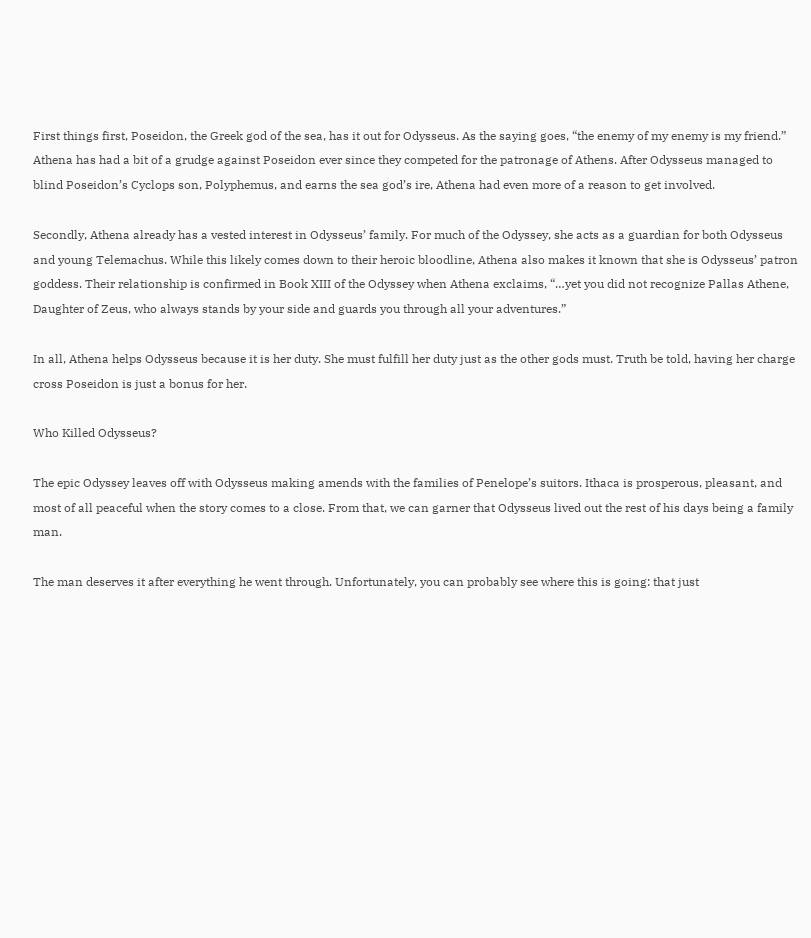First things first, Poseidon, the Greek god of the sea, has it out for Odysseus. As the saying goes, “the enemy of my enemy is my friend.” Athena has had a bit of a grudge against Poseidon ever since they competed for the patronage of Athens. After Odysseus managed to blind Poseidon’s Cyclops son, Polyphemus, and earns the sea god’s ire, Athena had even more of a reason to get involved.

Secondly, Athena already has a vested interest in Odysseus’ family. For much of the Odyssey, she acts as a guardian for both Odysseus and young Telemachus. While this likely comes down to their heroic bloodline, Athena also makes it known that she is Odysseus’ patron goddess. Their relationship is confirmed in Book XIII of the Odyssey when Athena exclaims, “…yet you did not recognize Pallas Athene, Daughter of Zeus, who always stands by your side and guards you through all your adventures.”

In all, Athena helps Odysseus because it is her duty. She must fulfill her duty just as the other gods must. Truth be told, having her charge cross Poseidon is just a bonus for her.

Who Killed Odysseus?

The epic Odyssey leaves off with Odysseus making amends with the families of Penelope’s suitors. Ithaca is prosperous, pleasant, and most of all peaceful when the story comes to a close. From that, we can garner that Odysseus lived out the rest of his days being a family man.

The man deserves it after everything he went through. Unfortunately, you can probably see where this is going: that just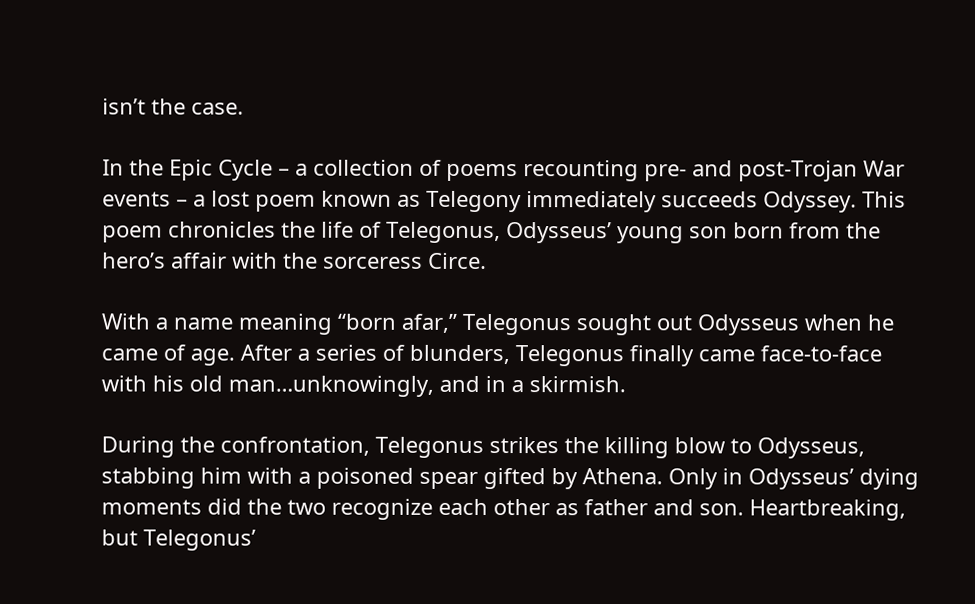isn’t the case.

In the Epic Cycle – a collection of poems recounting pre- and post-Trojan War events – a lost poem known as Telegony immediately succeeds Odyssey. This poem chronicles the life of Telegonus, Odysseus’ young son born from the hero’s affair with the sorceress Circe.

With a name meaning “born afar,” Telegonus sought out Odysseus when he came of age. After a series of blunders, Telegonus finally came face-to-face with his old man…unknowingly, and in a skirmish.

During the confrontation, Telegonus strikes the killing blow to Odysseus, stabbing him with a poisoned spear gifted by Athena. Only in Odysseus’ dying moments did the two recognize each other as father and son. Heartbreaking, but Telegonus’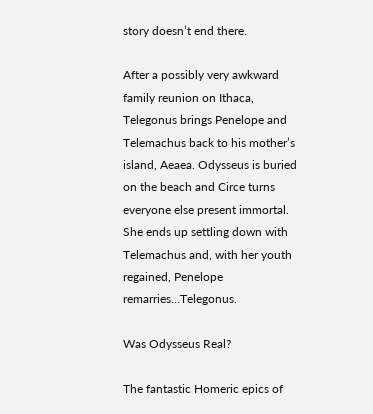story doesn’t end there.

After a possibly very awkward family reunion on Ithaca, Telegonus brings Penelope and Telemachus back to his mother’s island, Aeaea. Odysseus is buried on the beach and Circe turns everyone else present immortal. She ends up settling down with Telemachus and, with her youth regained, Penelope remarries…Telegonus.

Was Odysseus Real?

The fantastic Homeric epics of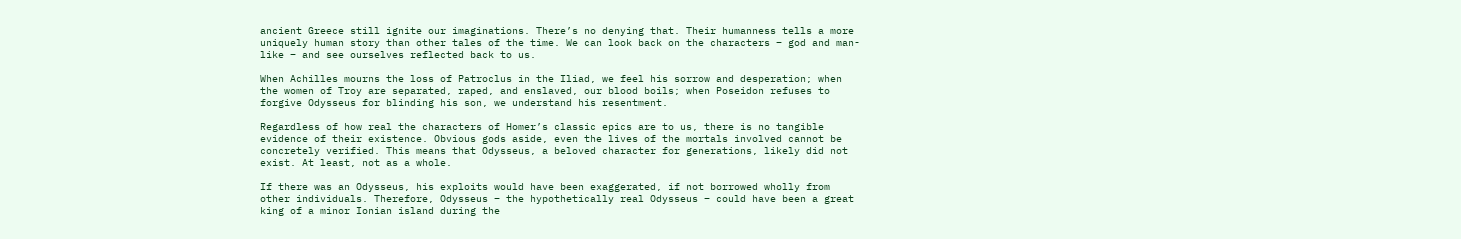ancient Greece still ignite our imaginations. There’s no denying that. Their humanness tells a more uniquely human story than other tales of the time. We can look back on the characters – god and man-like – and see ourselves reflected back to us.

When Achilles mourns the loss of Patroclus in the Iliad, we feel his sorrow and desperation; when the women of Troy are separated, raped, and enslaved, our blood boils; when Poseidon refuses to forgive Odysseus for blinding his son, we understand his resentment.

Regardless of how real the characters of Homer’s classic epics are to us, there is no tangible evidence of their existence. Obvious gods aside, even the lives of the mortals involved cannot be concretely verified. This means that Odysseus, a beloved character for generations, likely did not exist. At least, not as a whole.

If there was an Odysseus, his exploits would have been exaggerated, if not borrowed wholly from other individuals. Therefore, Odysseus – the hypothetically real Odysseus – could have been a great king of a minor Ionian island during the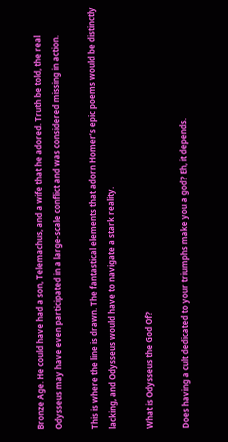Bronze Age. He could have had a son, Telemachus, and a wife that he adored. Truth be told, the real Odysseus may have even participated in a large-scale conflict and was considered missing in action.

This is where the line is drawn. The fantastical elements that adorn Homer’s epic poems would be distinctly lacking, and Odysseus would have to navigate a stark reality.

What is Odysseus the God Of?

Does having a cult dedicated to your triumphs make you a god? Eh, it depends.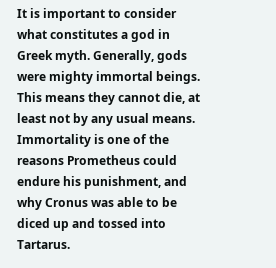It is important to consider what constitutes a god in Greek myth. Generally, gods were mighty immortal beings. This means they cannot die, at least not by any usual means. Immortality is one of the reasons Prometheus could endure his punishment, and why Cronus was able to be diced up and tossed into Tartarus.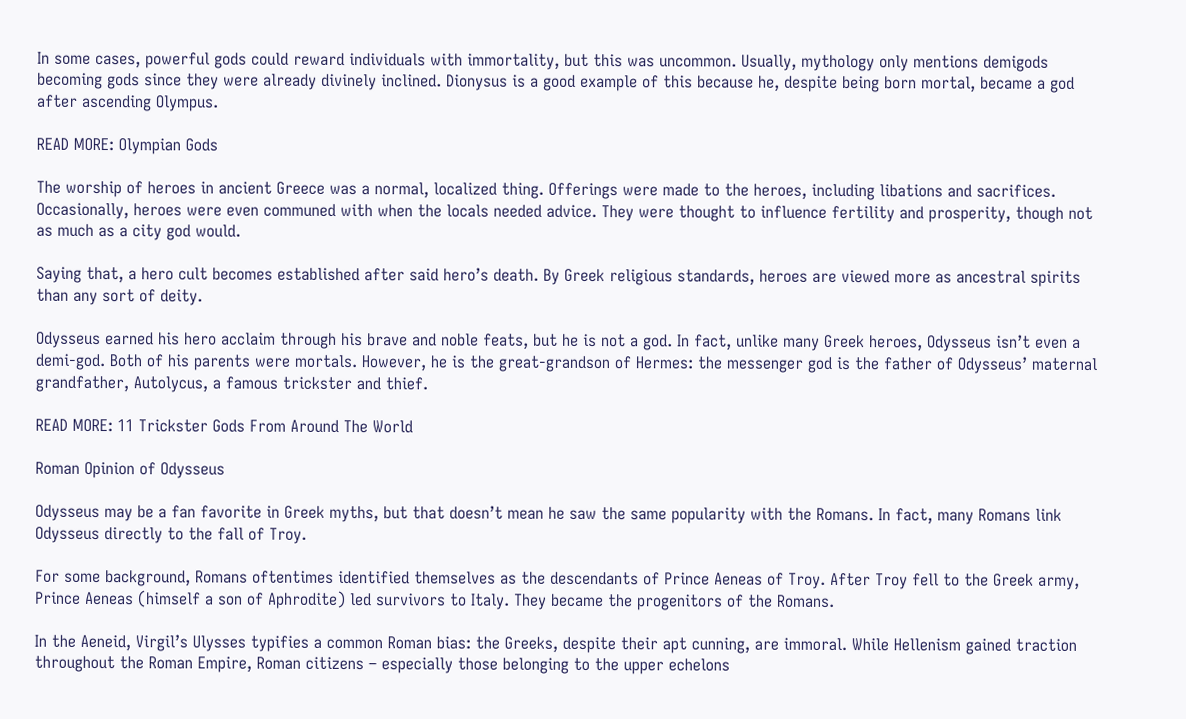In some cases, powerful gods could reward individuals with immortality, but this was uncommon. Usually, mythology only mentions demigods becoming gods since they were already divinely inclined. Dionysus is a good example of this because he, despite being born mortal, became a god after ascending Olympus.

READ MORE: Olympian Gods

The worship of heroes in ancient Greece was a normal, localized thing. Offerings were made to the heroes, including libations and sacrifices. Occasionally, heroes were even communed with when the locals needed advice. They were thought to influence fertility and prosperity, though not as much as a city god would.

Saying that, a hero cult becomes established after said hero’s death. By Greek religious standards, heroes are viewed more as ancestral spirits than any sort of deity.

Odysseus earned his hero acclaim through his brave and noble feats, but he is not a god. In fact, unlike many Greek heroes, Odysseus isn’t even a demi-god. Both of his parents were mortals. However, he is the great-grandson of Hermes: the messenger god is the father of Odysseus’ maternal grandfather, Autolycus, a famous trickster and thief.

READ MORE: 11 Trickster Gods From Around The World

Roman Opinion of Odysseus

Odysseus may be a fan favorite in Greek myths, but that doesn’t mean he saw the same popularity with the Romans. In fact, many Romans link Odysseus directly to the fall of Troy.

For some background, Romans oftentimes identified themselves as the descendants of Prince Aeneas of Troy. After Troy fell to the Greek army, Prince Aeneas (himself a son of Aphrodite) led survivors to Italy. They became the progenitors of the Romans.

In the Aeneid, Virgil’s Ulysses typifies a common Roman bias: the Greeks, despite their apt cunning, are immoral. While Hellenism gained traction throughout the Roman Empire, Roman citizens – especially those belonging to the upper echelons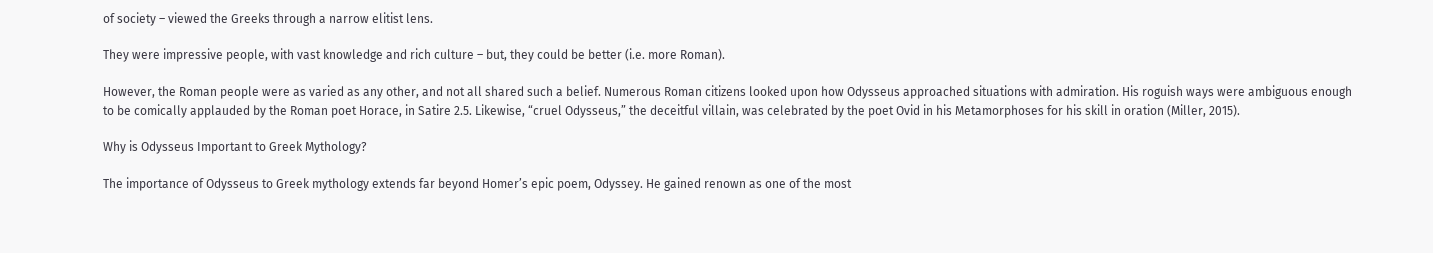of society – viewed the Greeks through a narrow elitist lens.

They were impressive people, with vast knowledge and rich culture – but, they could be better (i.e. more Roman).

However, the Roman people were as varied as any other, and not all shared such a belief. Numerous Roman citizens looked upon how Odysseus approached situations with admiration. His roguish ways were ambiguous enough to be comically applauded by the Roman poet Horace, in Satire 2.5. Likewise, “cruel Odysseus,” the deceitful villain, was celebrated by the poet Ovid in his Metamorphoses for his skill in oration (Miller, 2015).

Why is Odysseus Important to Greek Mythology?

The importance of Odysseus to Greek mythology extends far beyond Homer’s epic poem, Odyssey. He gained renown as one of the most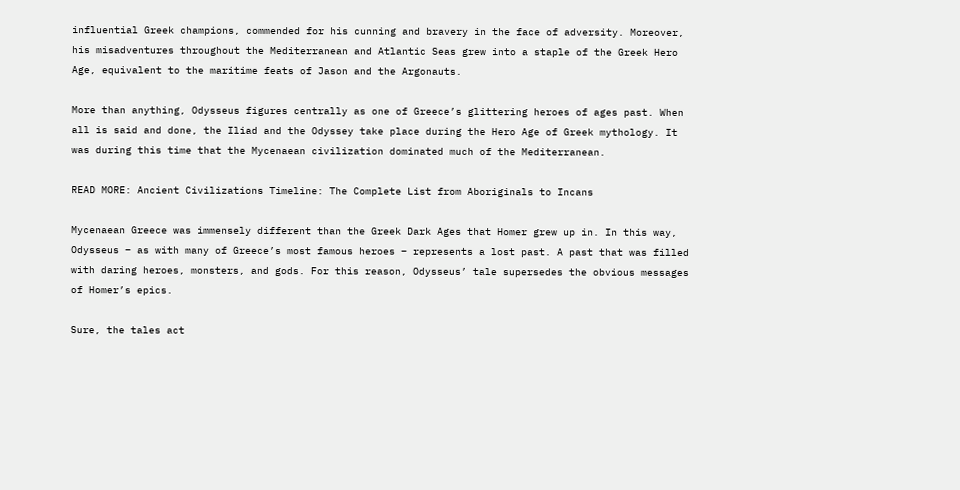influential Greek champions, commended for his cunning and bravery in the face of adversity. Moreover, his misadventures throughout the Mediterranean and Atlantic Seas grew into a staple of the Greek Hero Age, equivalent to the maritime feats of Jason and the Argonauts.

More than anything, Odysseus figures centrally as one of Greece’s glittering heroes of ages past. When all is said and done, the Iliad and the Odyssey take place during the Hero Age of Greek mythology. It was during this time that the Mycenaean civilization dominated much of the Mediterranean.

READ MORE: Ancient Civilizations Timeline: The Complete List from Aboriginals to Incans

Mycenaean Greece was immensely different than the Greek Dark Ages that Homer grew up in. In this way, Odysseus – as with many of Greece’s most famous heroes – represents a lost past. A past that was filled with daring heroes, monsters, and gods. For this reason, Odysseus’ tale supersedes the obvious messages of Homer’s epics.

Sure, the tales act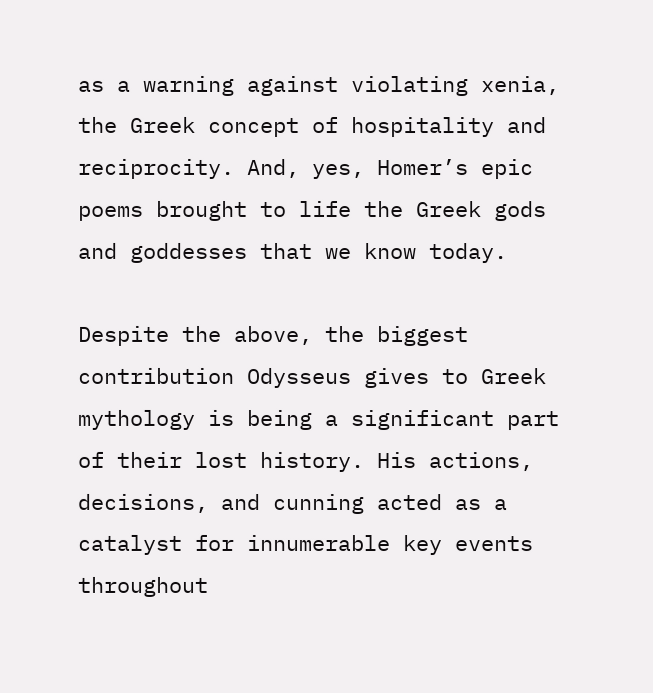as a warning against violating xenia, the Greek concept of hospitality and reciprocity. And, yes, Homer’s epic poems brought to life the Greek gods and goddesses that we know today.

Despite the above, the biggest contribution Odysseus gives to Greek mythology is being a significant part of their lost history. His actions, decisions, and cunning acted as a catalyst for innumerable key events throughout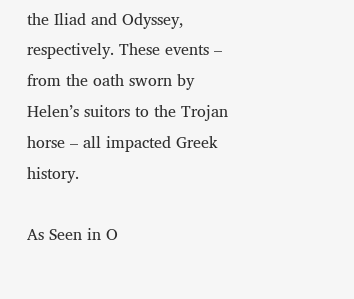the Iliad and Odyssey, respectively. These events – from the oath sworn by Helen’s suitors to the Trojan horse – all impacted Greek history.

As Seen in O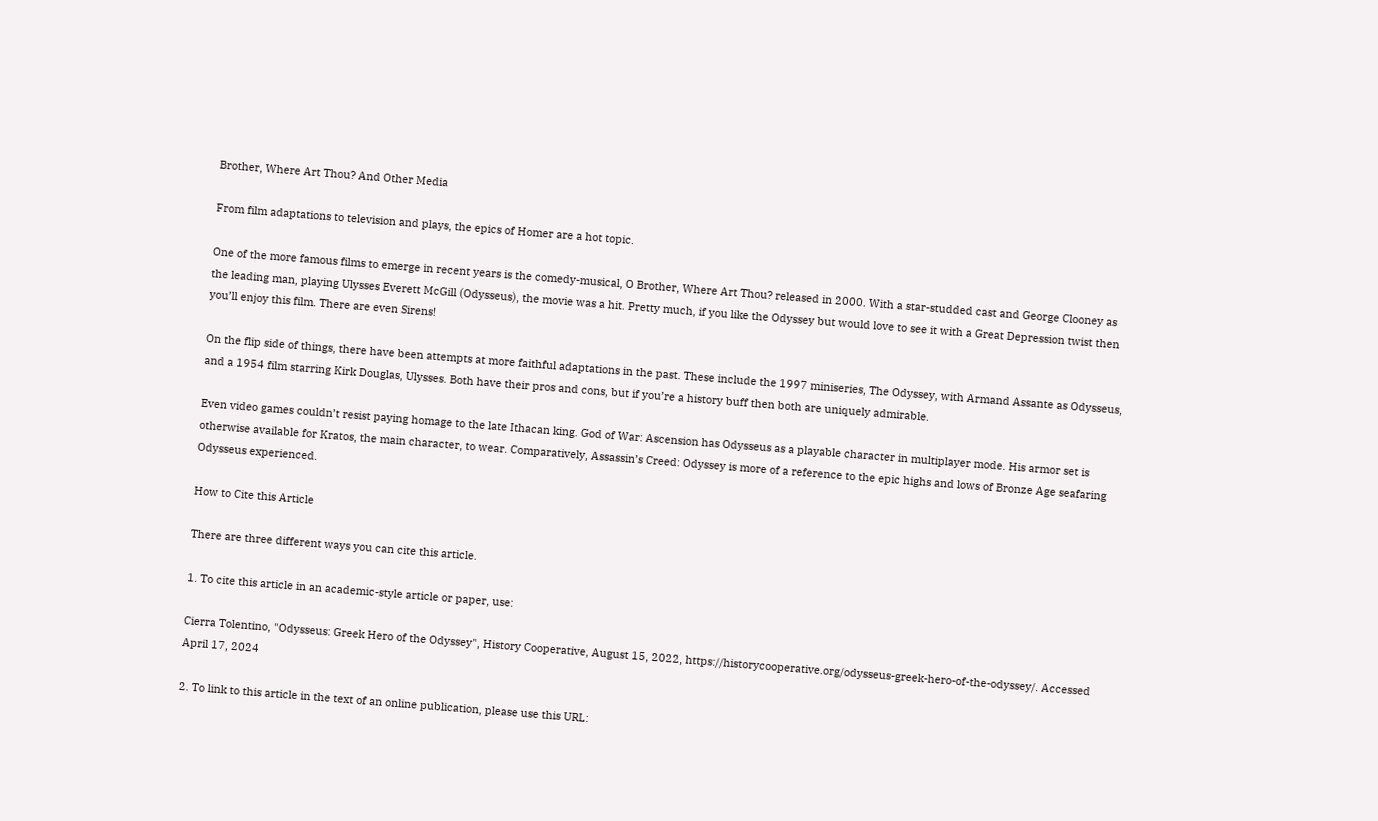Brother, Where Art Thou? And Other Media

From film adaptations to television and plays, the epics of Homer are a hot topic.

One of the more famous films to emerge in recent years is the comedy-musical, O Brother, Where Art Thou? released in 2000. With a star-studded cast and George Clooney as the leading man, playing Ulysses Everett McGill (Odysseus), the movie was a hit. Pretty much, if you like the Odyssey but would love to see it with a Great Depression twist then you’ll enjoy this film. There are even Sirens!

On the flip side of things, there have been attempts at more faithful adaptations in the past. These include the 1997 miniseries, The Odyssey, with Armand Assante as Odysseus, and a 1954 film starring Kirk Douglas, Ulysses. Both have their pros and cons, but if you’re a history buff then both are uniquely admirable.

Even video games couldn’t resist paying homage to the late Ithacan king. God of War: Ascension has Odysseus as a playable character in multiplayer mode. His armor set is otherwise available for Kratos, the main character, to wear. Comparatively, Assassin’s Creed: Odyssey is more of a reference to the epic highs and lows of Bronze Age seafaring Odysseus experienced.

How to Cite this Article

There are three different ways you can cite this article.

1. To cite this article in an academic-style article or paper, use:

Cierra Tolentino, "Odysseus: Greek Hero of the Odyssey", History Cooperative, August 15, 2022, https://historycooperative.org/odysseus-greek-hero-of-the-odyssey/. Accessed April 17, 2024

2. To link to this article in the text of an online publication, please use this URL: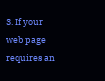3. If your web page requires an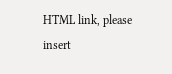HTML link, please insert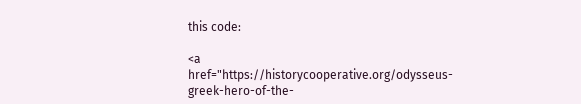this code:

<a href="https://historycooperative.org/odysseus-greek-hero-of-the-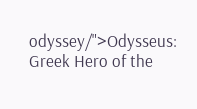odyssey/">Odysseus: Greek Hero of the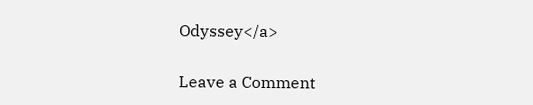Odyssey</a>

Leave a Comment